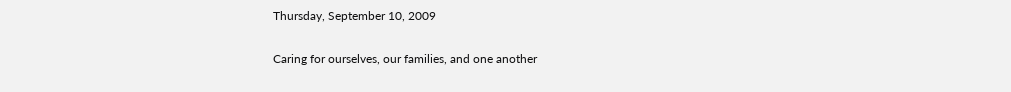Thursday, September 10, 2009

Caring for ourselves, our families, and one another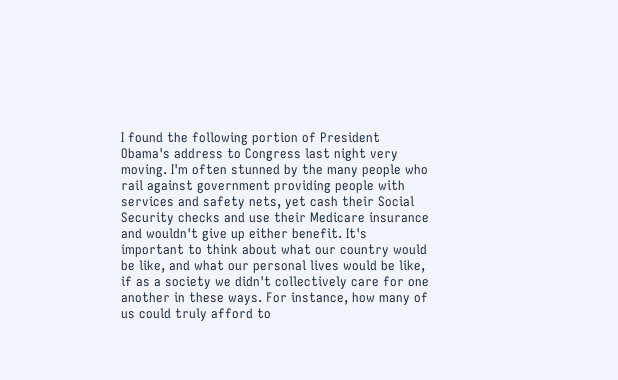I found the following portion of President Obama's address to Congress last night very moving. I'm often stunned by the many people who rail against government providing people with services and safety nets, yet cash their Social Security checks and use their Medicare insurance and wouldn't give up either benefit. It's important to think about what our country would be like, and what our personal lives would be like, if as a society we didn't collectively care for one another in these ways. For instance, how many of us could truly afford to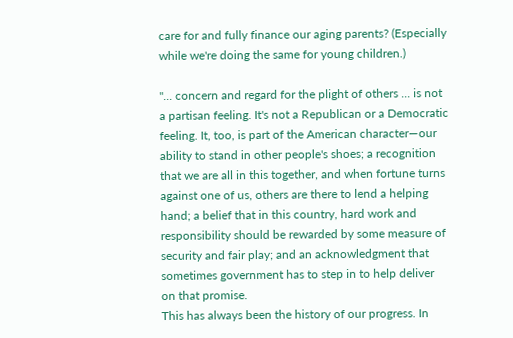care for and fully finance our aging parents? (Especially while we're doing the same for young children.)

"... concern and regard for the plight of others ... is not a partisan feeling. It's not a Republican or a Democratic feeling. It, too, is part of the American character—our ability to stand in other people's shoes; a recognition that we are all in this together, and when fortune turns against one of us, others are there to lend a helping hand; a belief that in this country, hard work and responsibility should be rewarded by some measure of security and fair play; and an acknowledgment that sometimes government has to step in to help deliver on that promise.
This has always been the history of our progress. In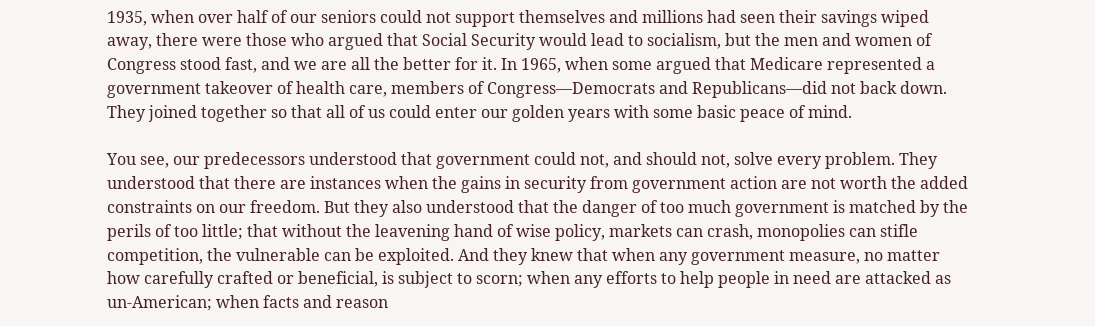1935, when over half of our seniors could not support themselves and millions had seen their savings wiped away, there were those who argued that Social Security would lead to socialism, but the men and women of Congress stood fast, and we are all the better for it. In 1965, when some argued that Medicare represented a government takeover of health care, members of Congress—Democrats and Republicans—did not back down. They joined together so that all of us could enter our golden years with some basic peace of mind.

You see, our predecessors understood that government could not, and should not, solve every problem. They understood that there are instances when the gains in security from government action are not worth the added constraints on our freedom. But they also understood that the danger of too much government is matched by the perils of too little; that without the leavening hand of wise policy, markets can crash, monopolies can stifle competition, the vulnerable can be exploited. And they knew that when any government measure, no matter how carefully crafted or beneficial, is subject to scorn; when any efforts to help people in need are attacked as un-American; when facts and reason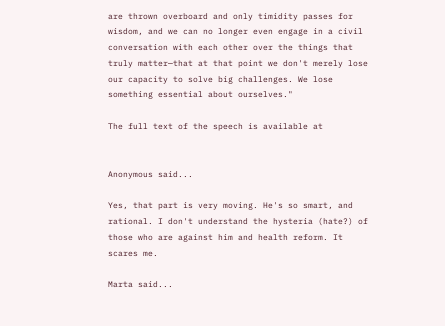are thrown overboard and only timidity passes for wisdom, and we can no longer even engage in a civil conversation with each other over the things that truly matter—that at that point we don't merely lose our capacity to solve big challenges. We lose something essential about ourselves."

The full text of the speech is available at


Anonymous said...

Yes, that part is very moving. He's so smart, and rational. I don't understand the hysteria (hate?) of those who are against him and health reform. It scares me.

Marta said...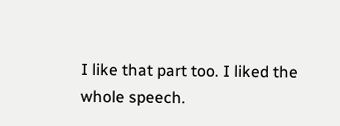I like that part too. I liked the whole speech.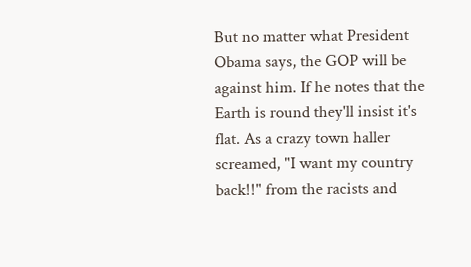But no matter what President Obama says, the GOP will be against him. If he notes that the Earth is round they'll insist it's flat. As a crazy town haller screamed, "I want my country back!!" from the racists and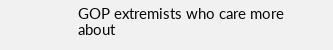GOP extremists who care more about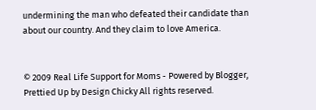undermining the man who defeated their candidate than about our country. And they claim to love America.


© 2009 Real Life Support for Moms - Powered by Blogger, Prettied Up by Design Chicky All rights reserved.